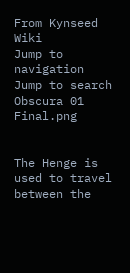From Kynseed Wiki
Jump to navigation Jump to search
Obscura 01 Final.png


The Henge is used to travel between the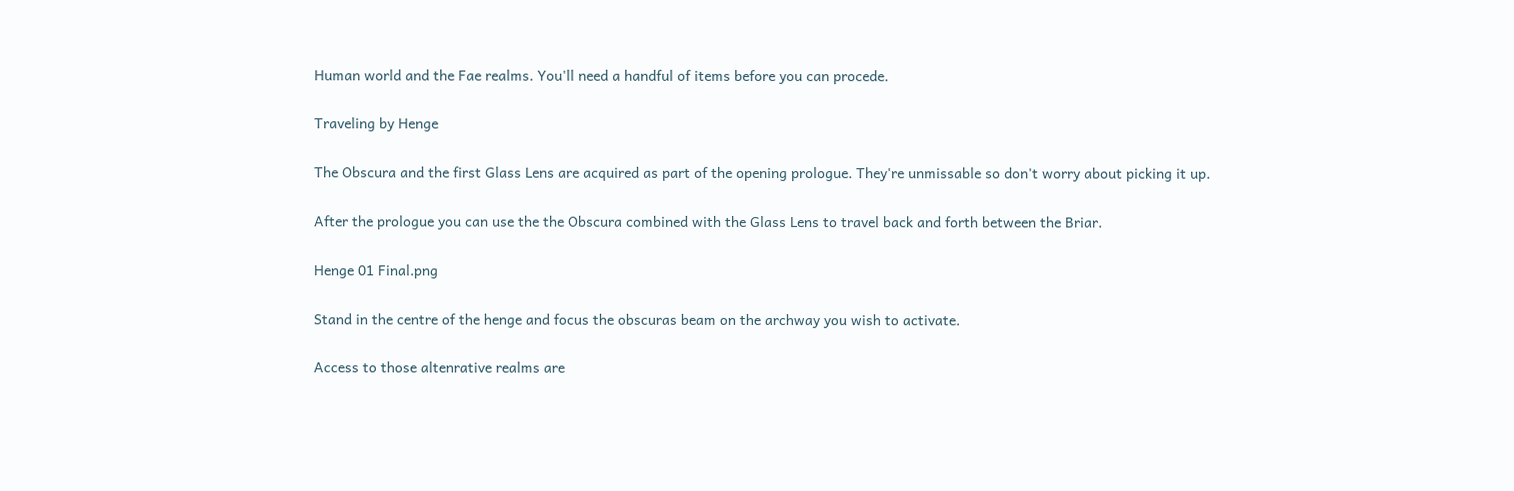Human world and the Fae realms. You'll need a handful of items before you can procede.

Traveling by Henge

The Obscura and the first Glass Lens are acquired as part of the opening prologue. They're unmissable so don't worry about picking it up.

After the prologue you can use the the Obscura combined with the Glass Lens to travel back and forth between the Briar.

Henge 01 Final.png

Stand in the centre of the henge and focus the obscuras beam on the archway you wish to activate.

Access to those altenrative realms are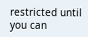restricted until you can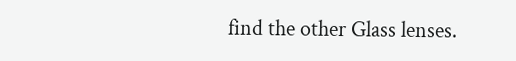find the other Glass lenses.